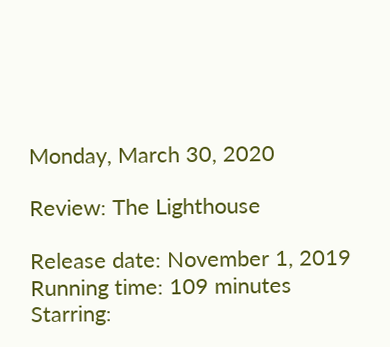Monday, March 30, 2020

Review: The Lighthouse

Release date: November 1, 2019
Running time: 109 minutes
Starring: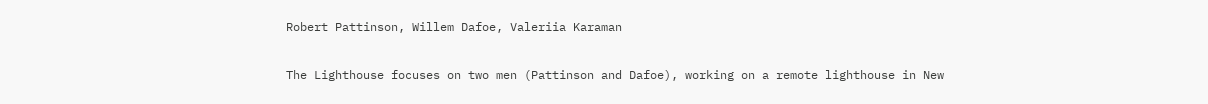Robert Pattinson, Willem Dafoe, Valeriia Karaman

The Lighthouse focuses on two men (Pattinson and Dafoe), working on a remote lighthouse in New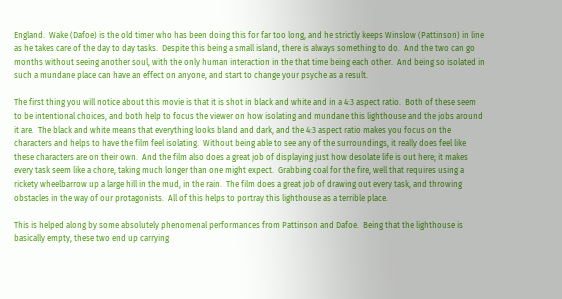England.  Wake (Dafoe) is the old timer who has been doing this for far too long, and he strictly keeps Winslow (Pattinson) in line as he takes care of the day to day tasks.  Despite this being a small island, there is always something to do.  And the two can go months without seeing another soul, with the only human interaction in the that time being each other.  And being so isolated in such a mundane place can have an effect on anyone, and start to change your psyche as a result.

The first thing you will notice about this movie is that it is shot in black and white and in a 4:3 aspect ratio.  Both of these seem to be intentional choices, and both help to focus the viewer on how isolating and mundane this lighthouse and the jobs around it are.  The black and white means that everything looks bland and dark, and the 4:3 aspect ratio makes you focus on the characters and helps to have the film feel isolating.  Without being able to see any of the surroundings, it really does feel like these characters are on their own.  And the film also does a great job of displaying just how desolate life is out here; it makes every task seem like a chore, taking much longer than one might expect.  Grabbing coal for the fire, well that requires using a rickety wheelbarrow up a large hill in the mud, in the rain.  The film does a great job of drawing out every task, and throwing obstacles in the way of our protagonists.  All of this helps to portray this lighthouse as a terrible place.

This is helped along by some absolutely phenomenal performances from Pattinson and Dafoe.  Being that the lighthouse is basically empty, these two end up carrying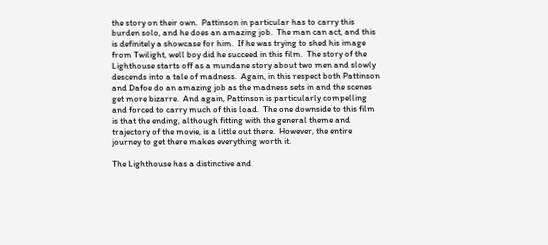the story on their own.  Pattinson in particular has to carry this burden solo, and he does an amazing job.  The man can act, and this is definitely a showcase for him.  If he was trying to shed his image from Twilight, well boy did he succeed in this film.  The story of the Lighthouse starts off as a mundane story about two men and slowly descends into a tale of madness.  Again, in this respect both Pattinson and Dafoe do an amazing job as the madness sets in and the scenes get more bizarre.  And again, Pattinson is particularly compelling and forced to carry much of this load.  The one downside to this film is that the ending, although fitting with the general theme and trajectory of the movie, is a little out there.  However, the entire journey to get there makes everything worth it.

The Lighthouse has a distinctive and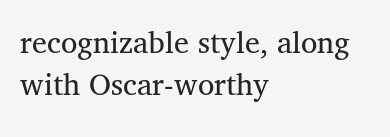recognizable style, along with Oscar-worthy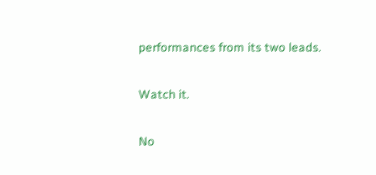performances from its two leads.

Watch it.

No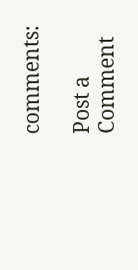comments:

Post a Comment